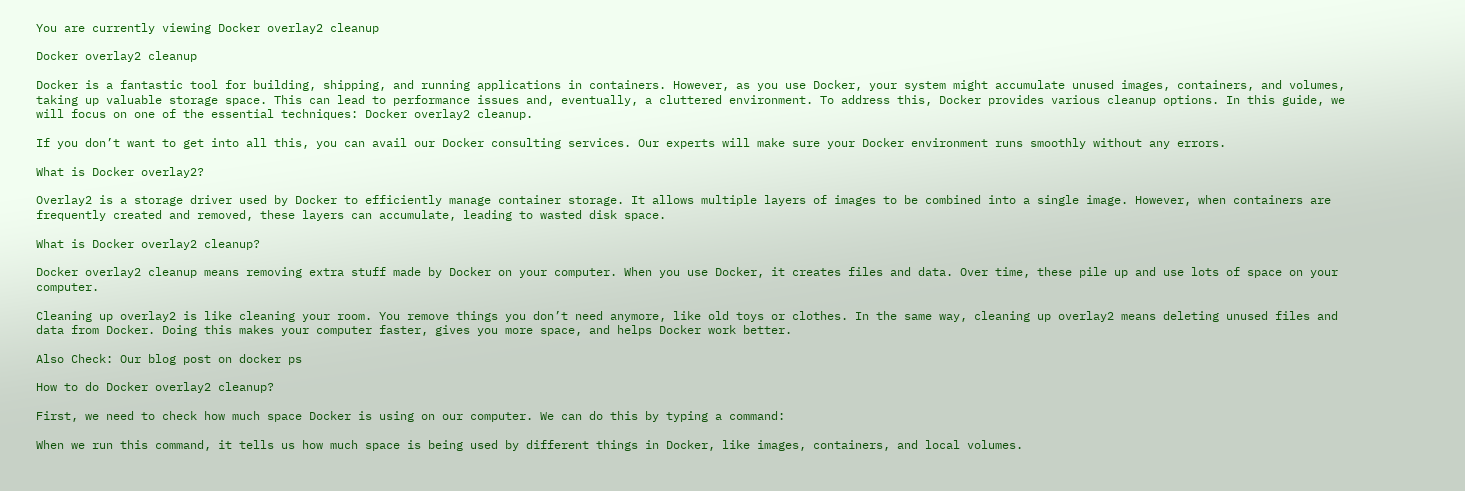You are currently viewing Docker overlay2 cleanup

Docker overlay2 cleanup

Docker is a fantastic tool for building, shipping, and running applications in containers. However, as you use Docker, your system might accumulate unused images, containers, and volumes, taking up valuable storage space. This can lead to performance issues and, eventually, a cluttered environment. To address this, Docker provides various cleanup options. In this guide, we will focus on one of the essential techniques: Docker overlay2 cleanup.

If you don’t want to get into all this, you can avail our Docker consulting services. Our experts will make sure your Docker environment runs smoothly without any errors.

What is Docker overlay2?

Overlay2 is a storage driver used by Docker to efficiently manage container storage. It allows multiple layers of images to be combined into a single image. However, when containers are frequently created and removed, these layers can accumulate, leading to wasted disk space.

What is Docker overlay2 cleanup?

Docker overlay2 cleanup means removing extra stuff made by Docker on your computer. When you use Docker, it creates files and data. Over time, these pile up and use lots of space on your computer.

Cleaning up overlay2 is like cleaning your room. You remove things you don’t need anymore, like old toys or clothes. In the same way, cleaning up overlay2 means deleting unused files and data from Docker. Doing this makes your computer faster, gives you more space, and helps Docker work better.

Also Check: Our blog post on docker ps

How to do Docker overlay2 cleanup?

First, we need to check how much space Docker is using on our computer. We can do this by typing a command:

When we run this command, it tells us how much space is being used by different things in Docker, like images, containers, and local volumes.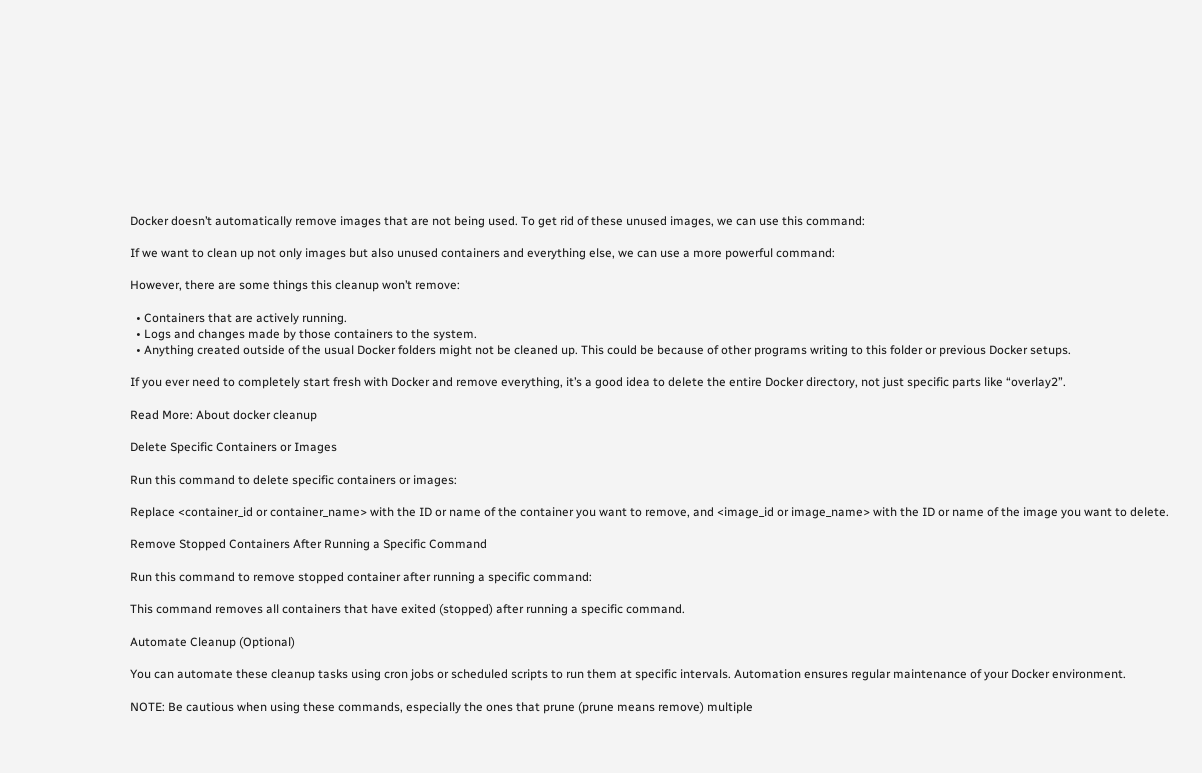Docker doesn’t automatically remove images that are not being used. To get rid of these unused images, we can use this command:

If we want to clean up not only images but also unused containers and everything else, we can use a more powerful command:

However, there are some things this cleanup won’t remove:

  • Containers that are actively running.
  • Logs and changes made by those containers to the system.
  • Anything created outside of the usual Docker folders might not be cleaned up. This could be because of other programs writing to this folder or previous Docker setups.

If you ever need to completely start fresh with Docker and remove everything, it’s a good idea to delete the entire Docker directory, not just specific parts like “overlay2”.

Read More: About docker cleanup

Delete Specific Containers or Images

Run this command to delete specific containers or images:

Replace <container_id or container_name> with the ID or name of the container you want to remove, and <image_id or image_name> with the ID or name of the image you want to delete.

Remove Stopped Containers After Running a Specific Command

Run this command to remove stopped container after running a specific command:

This command removes all containers that have exited (stopped) after running a specific command.

Automate Cleanup (Optional)

You can automate these cleanup tasks using cron jobs or scheduled scripts to run them at specific intervals. Automation ensures regular maintenance of your Docker environment.

NOTE: Be cautious when using these commands, especially the ones that prune (prune means remove) multiple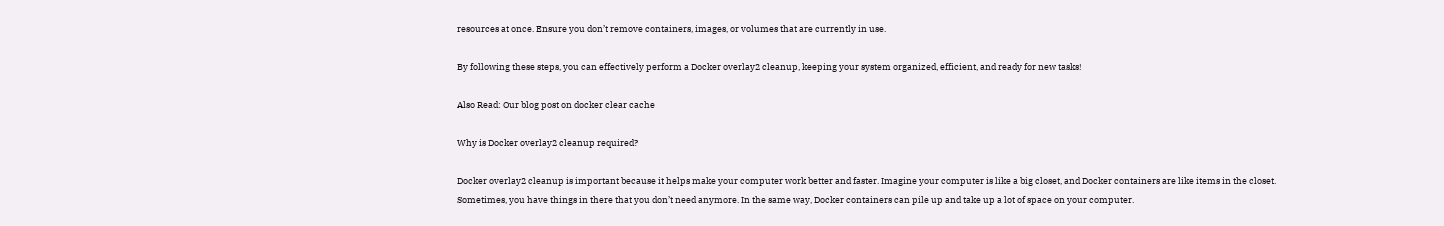resources at once. Ensure you don’t remove containers, images, or volumes that are currently in use.

By following these steps, you can effectively perform a Docker overlay2 cleanup, keeping your system organized, efficient, and ready for new tasks!

Also Read: Our blog post on docker clear cache

Why is Docker overlay2 cleanup required?

Docker overlay2 cleanup is important because it helps make your computer work better and faster. Imagine your computer is like a big closet, and Docker containers are like items in the closet. Sometimes, you have things in there that you don’t need anymore. In the same way, Docker containers can pile up and take up a lot of space on your computer.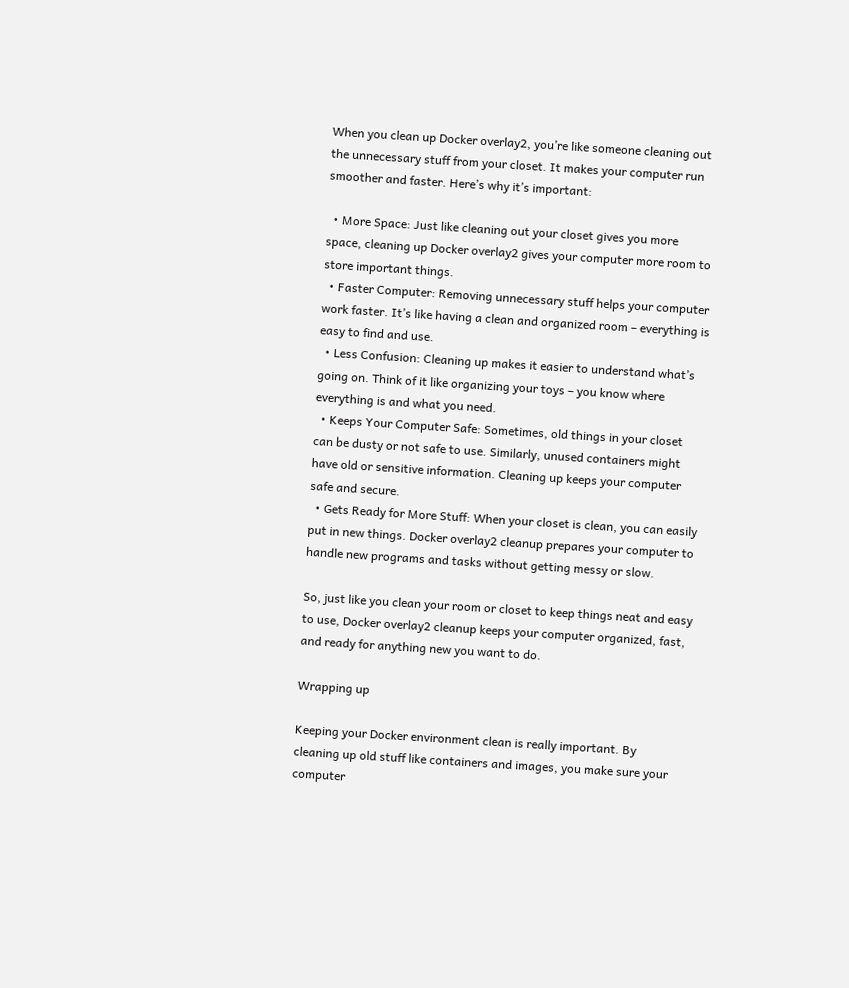When you clean up Docker overlay2, you’re like someone cleaning out the unnecessary stuff from your closet. It makes your computer run smoother and faster. Here’s why it’s important:

  • More Space: Just like cleaning out your closet gives you more space, cleaning up Docker overlay2 gives your computer more room to store important things.
  • Faster Computer: Removing unnecessary stuff helps your computer work faster. It’s like having a clean and organized room – everything is easy to find and use.
  • Less Confusion: Cleaning up makes it easier to understand what’s going on. Think of it like organizing your toys – you know where everything is and what you need.
  • Keeps Your Computer Safe: Sometimes, old things in your closet can be dusty or not safe to use. Similarly, unused containers might have old or sensitive information. Cleaning up keeps your computer safe and secure.
  • Gets Ready for More Stuff: When your closet is clean, you can easily put in new things. Docker overlay2 cleanup prepares your computer to handle new programs and tasks without getting messy or slow.

So, just like you clean your room or closet to keep things neat and easy to use, Docker overlay2 cleanup keeps your computer organized, fast, and ready for anything new you want to do.

Wrapping up

Keeping your Docker environment clean is really important. By cleaning up old stuff like containers and images, you make sure your computer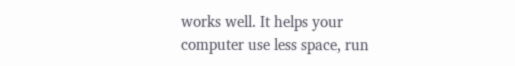works well. It helps your computer use less space, run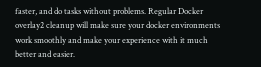faster, and do tasks without problems. Regular Docker overlay2 cleanup will make sure your docker environments work smoothly and make your experience with it much better and easier.